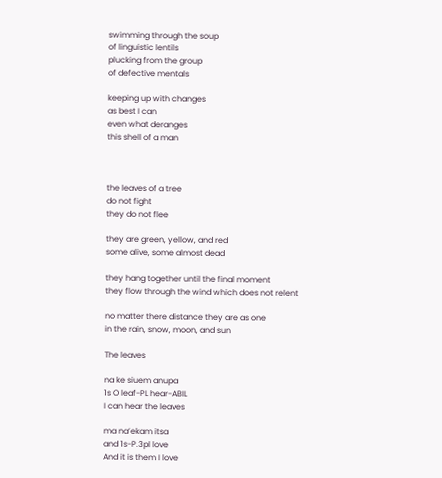swimming through the soup
of linguistic lentils
plucking from the group
of defective mentals

keeping up with changes
as best I can
even what deranges
this shell of a man



the leaves of a tree
do not fight
they do not flee

they are green, yellow, and red
some alive, some almost dead

they hang together until the final moment
they flow through the wind which does not relent

no matter there distance they are as one
in the rain, snow, moon, and sun

The leaves

na ke siuem anupa
1s O leaf-PL hear-ABIL
I can hear the leaves

ma na’ekam itsa
and 1s-P.3pl love
And it is them I love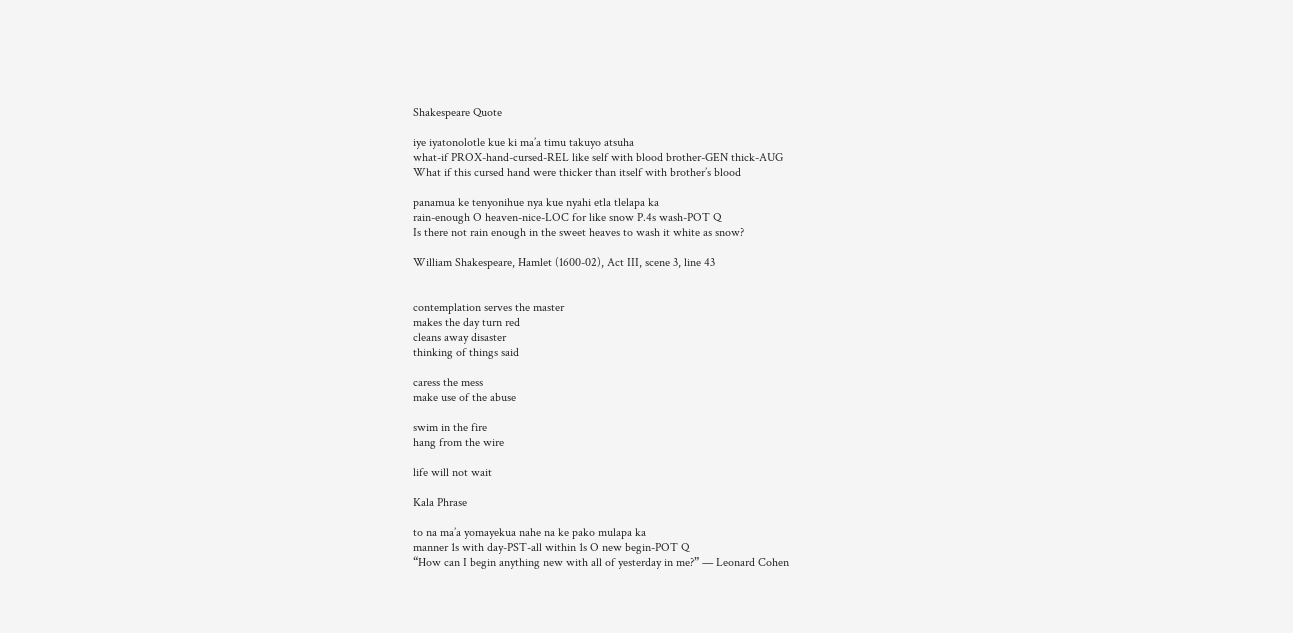Shakespeare Quote

iye iyatonolotle kue ki ma’a timu takuyo atsuha
what-if PROX-hand-cursed-REL like self with blood brother-GEN thick-AUG
What if this cursed hand were thicker than itself with brother’s blood

panamua ke tenyonihue nya kue nyahi etla tlelapa ka
rain-enough O heaven-nice-LOC for like snow P.4s wash-POT Q
Is there not rain enough in the sweet heaves to wash it white as snow?

William Shakespeare, Hamlet (1600-02), Act III, scene 3, line 43


contemplation serves the master
makes the day turn red
cleans away disaster
thinking of things said

caress the mess
make use of the abuse

swim in the fire
hang from the wire

life will not wait

Kala Phrase

to na ma’a yomayekua nahe na ke pako mulapa ka
manner 1s with day-PST-all within 1s O new begin-POT Q
“How can I begin anything new with all of yesterday in me?” — Leonard Cohen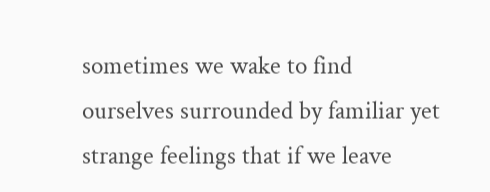sometimes we wake to find ourselves surrounded by familiar yet strange feelings that if we leave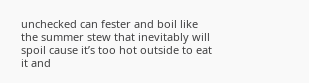unchecked can fester and boil like the summer stew that inevitably will spoil cause it’s too hot outside to eat it and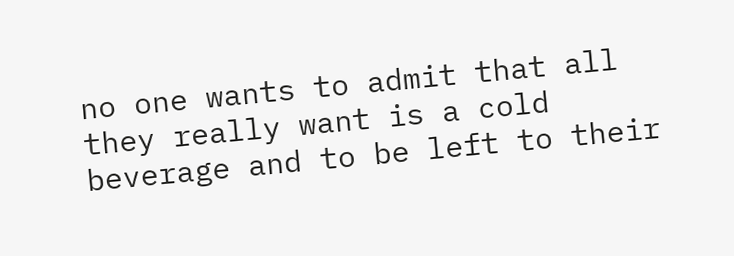no one wants to admit that all they really want is a cold beverage and to be left to their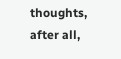thoughts, after all,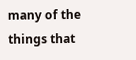many of the things that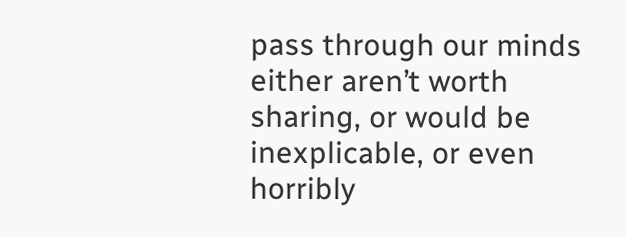pass through our minds either aren’t worth sharing, or would be inexplicable, or even horribly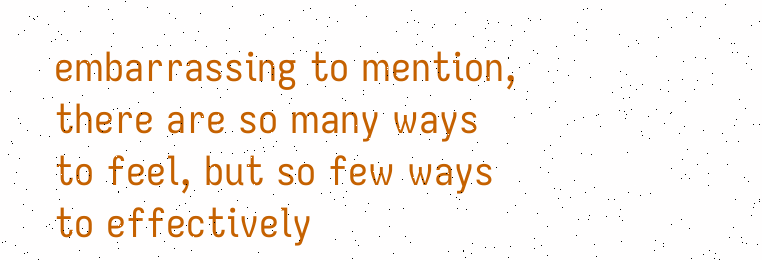embarrassing to mention, there are so many ways to feel, but so few ways to effectively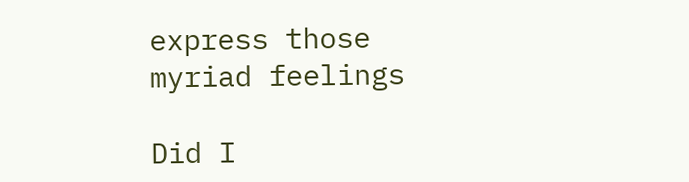express those myriad feelings

Did I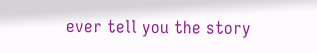ever tell you the story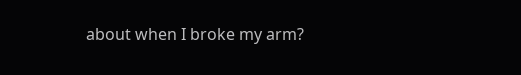about when I broke my arm?